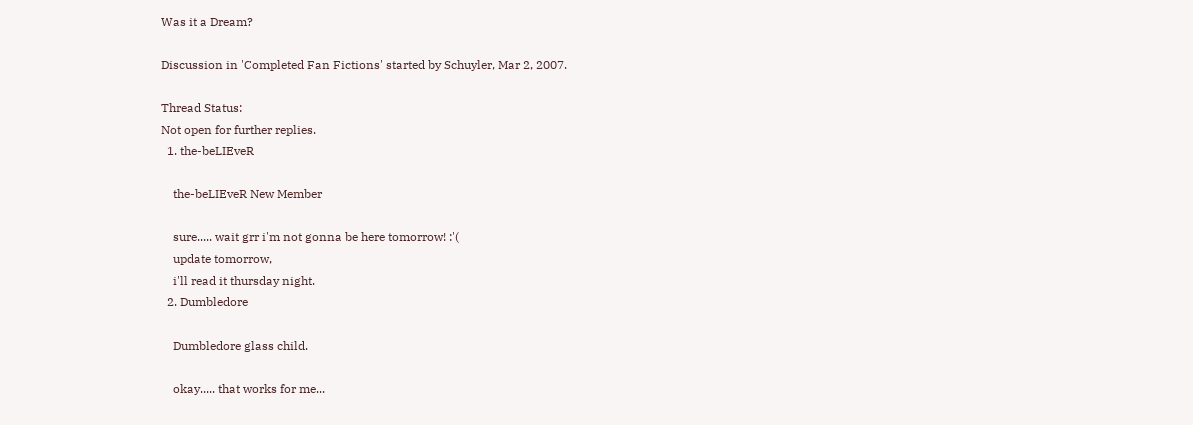Was it a Dream?

Discussion in 'Completed Fan Fictions' started by Schuyler, Mar 2, 2007.

Thread Status:
Not open for further replies.
  1. the-beLIEveR

    the-beLIEveR New Member

    sure..... wait grr i'm not gonna be here tomorrow! :'(
    update tomorrow,
    i'll read it thursday night.
  2. Dumbledore

    Dumbledore glass child.

    okay..... that works for me...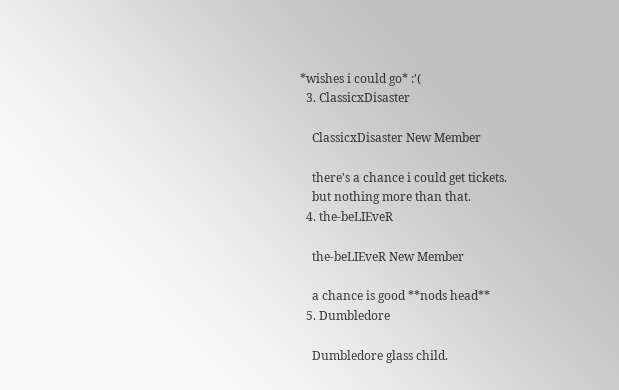*wishes i could go* :'(
  3. ClassicxDisaster

    ClassicxDisaster New Member

    there's a chance i could get tickets.
    but nothing more than that.
  4. the-beLIEveR

    the-beLIEveR New Member

    a chance is good **nods head**
  5. Dumbledore

    Dumbledore glass child.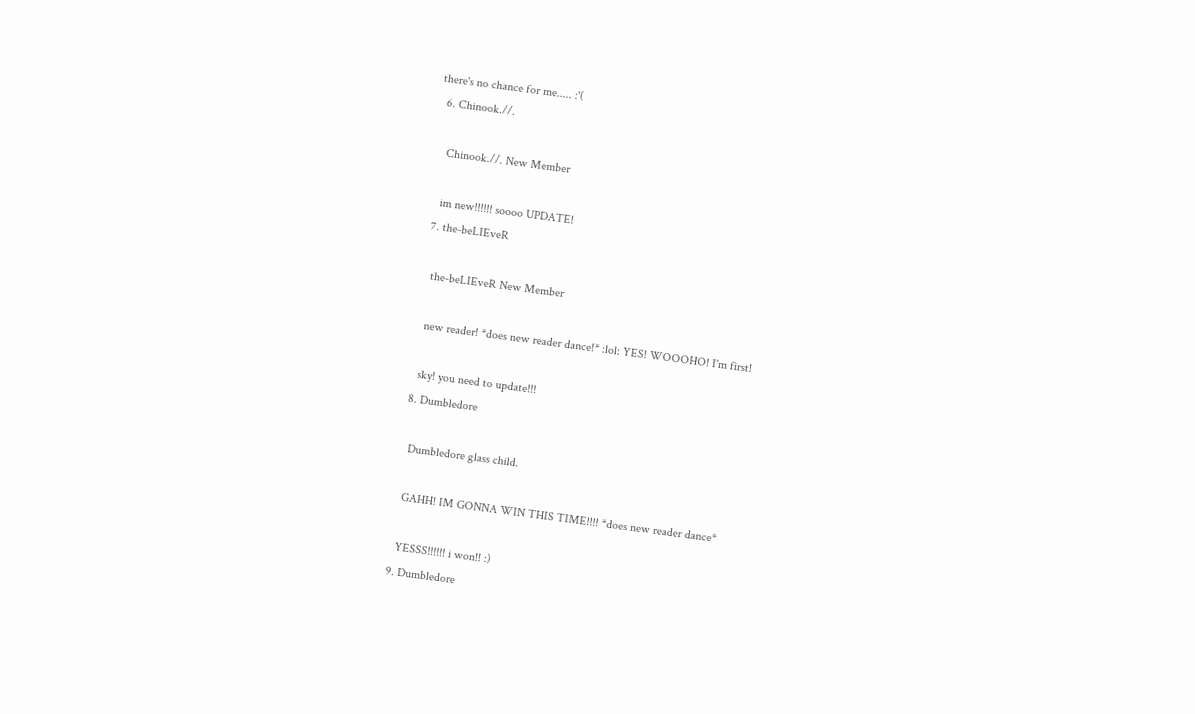there's no chance for me..... :'(
  6. Chinook.//.

    Chinook.//. New Member

    im new!!!!!! soooo UPDATE!
  7. the-beLIEveR

    the-beLIEveR New Member

    new reader! *does new reader dance!* :lol: YES! WOOOHO! I'm first!

    sky! you need to update!!!
  8. Dumbledore

    Dumbledore glass child.

    GAHH! IM GONNA WIN THIS TIME!!!! *does new reader dance*

    YESSS!!!!!! i won!! :)
  9. Dumbledore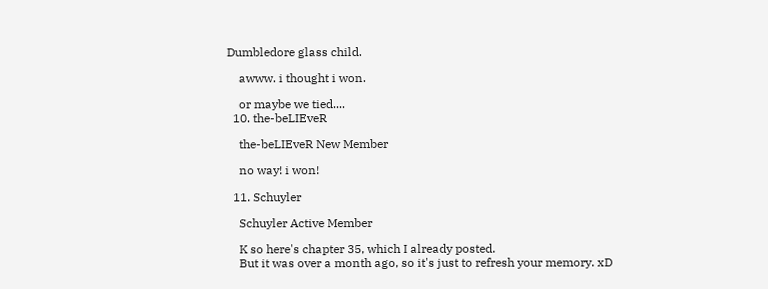Dumbledore glass child.

    awww. i thought i won.

    or maybe we tied....
  10. the-beLIEveR

    the-beLIEveR New Member

    no way! i won!

  11. Schuyler

    Schuyler Active Member

    K so here's chapter 35, which I already posted.
    But it was over a month ago, so it's just to refresh your memory. xD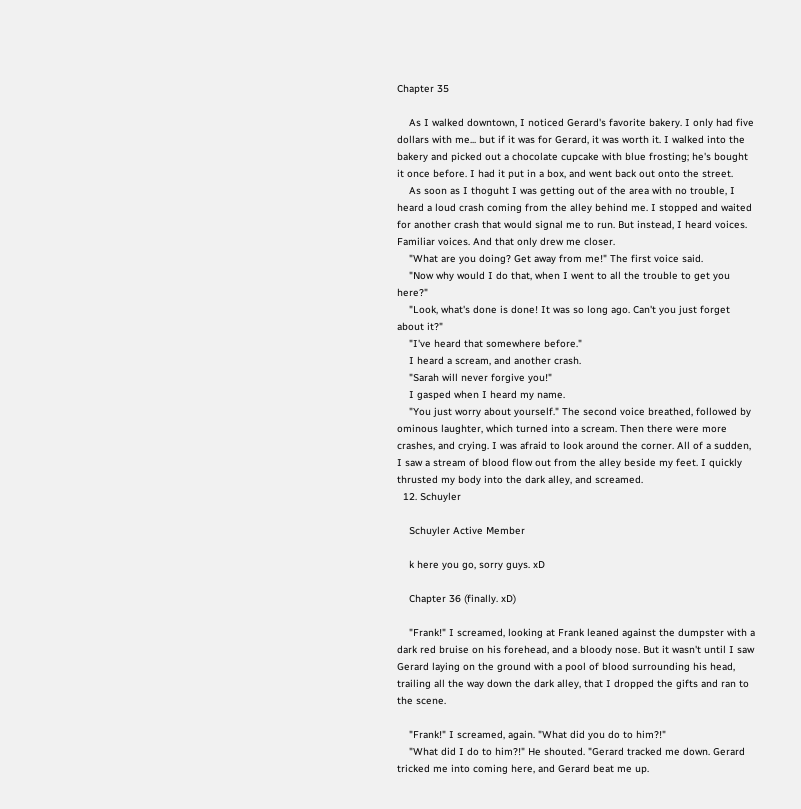Chapter 35

    As I walked downtown, I noticed Gerard's favorite bakery. I only had five dollars with me... but if it was for Gerard, it was worth it. I walked into the bakery and picked out a chocolate cupcake with blue frosting; he's bought it once before. I had it put in a box, and went back out onto the street.
    As soon as I thoguht I was getting out of the area with no trouble, I heard a loud crash coming from the alley behind me. I stopped and waited for another crash that would signal me to run. But instead, I heard voices. Familiar voices. And that only drew me closer.
    "What are you doing? Get away from me!" The first voice said.
    "Now why would I do that, when I went to all the trouble to get you here?"
    "Look, what's done is done! It was so long ago. Can't you just forget about it?"
    "I've heard that somewhere before."
    I heard a scream, and another crash.
    "Sarah will never forgive you!"
    I gasped when I heard my name.
    "You just worry about yourself." The second voice breathed, followed by ominous laughter, which turned into a scream. Then there were more crashes, and crying. I was afraid to look around the corner. All of a sudden, I saw a stream of blood flow out from the alley beside my feet. I quickly thrusted my body into the dark alley, and screamed.
  12. Schuyler

    Schuyler Active Member

    k here you go, sorry guys. xD

    Chapter 36 (finally. xD)

    "Frank!" I screamed, looking at Frank leaned against the dumpster with a dark red bruise on his forehead, and a bloody nose. But it wasn't until I saw Gerard laying on the ground with a pool of blood surrounding his head, trailing all the way down the dark alley, that I dropped the gifts and ran to the scene.

    "Frank!" I screamed, again. "What did you do to him?!"
    "What did I do to him?!" He shouted. "Gerard tracked me down. Gerard tricked me into coming here, and Gerard beat me up.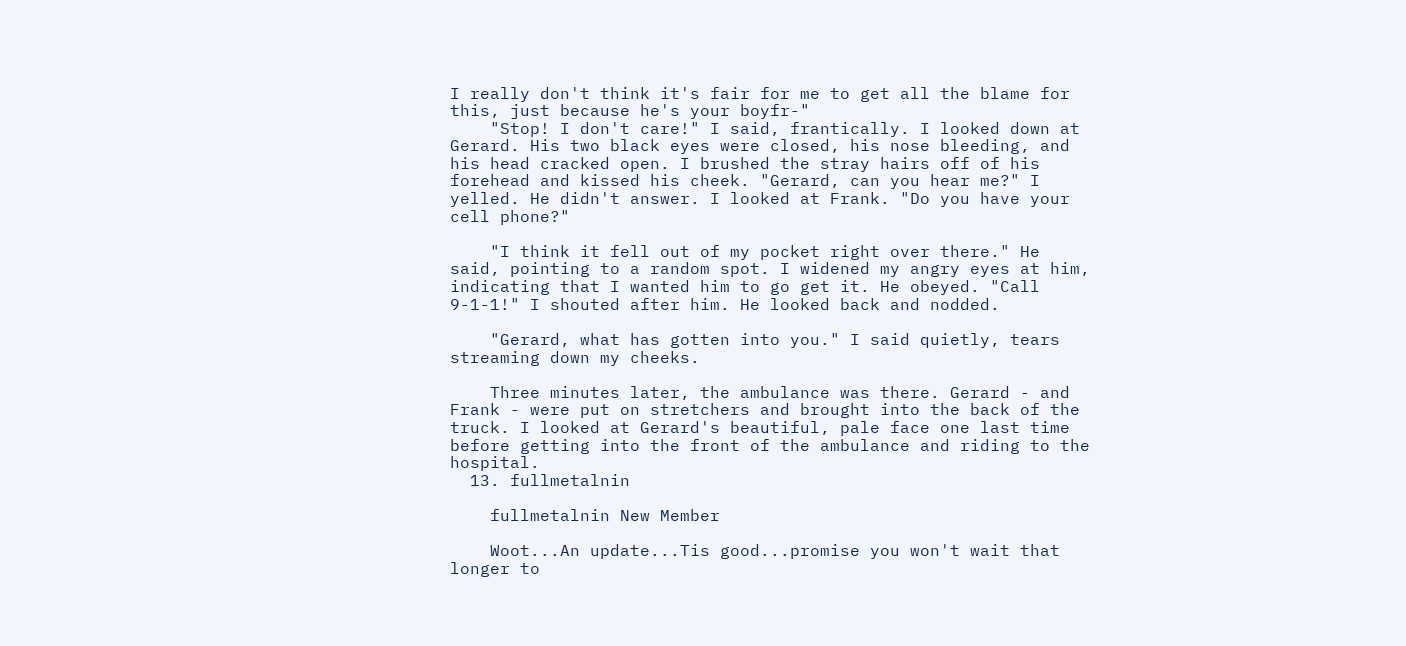I really don't think it's fair for me to get all the blame for this, just because he's your boyfr-"
    "Stop! I don't care!" I said, frantically. I looked down at Gerard. His two black eyes were closed, his nose bleeding, and his head cracked open. I brushed the stray hairs off of his forehead and kissed his cheek. "Gerard, can you hear me?" I yelled. He didn't answer. I looked at Frank. "Do you have your cell phone?"

    "I think it fell out of my pocket right over there." He said, pointing to a random spot. I widened my angry eyes at him, indicating that I wanted him to go get it. He obeyed. "Call 9-1-1!" I shouted after him. He looked back and nodded.

    "Gerard, what has gotten into you." I said quietly, tears streaming down my cheeks.

    Three minutes later, the ambulance was there. Gerard - and Frank - were put on stretchers and brought into the back of the truck. I looked at Gerard's beautiful, pale face one last time before getting into the front of the ambulance and riding to the hospital.
  13. fullmetalnin

    fullmetalnin New Member

    Woot...An update...Tis good...promise you won't wait that longer to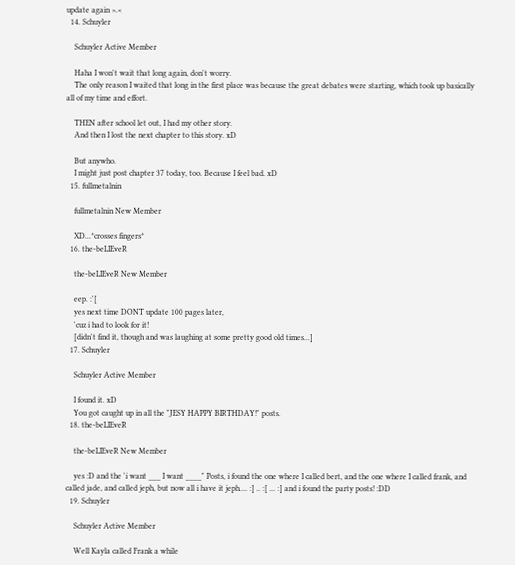update again >.<
  14. Schuyler

    Schuyler Active Member

    Haha I won't wait that long again, don't worry.
    The only reason I waited that long in the first place was because the great debates were starting, which took up basically all of my time and effort.

    THEN after school let out, I had my other story.
    And then I lost the next chapter to this story. xD

    But anywho.
    I might just post chapter 37 today, too. Because I feel bad. xD
  15. fullmetalnin

    fullmetalnin New Member

    XD...*crosses fingers*
  16. the-beLIEveR

    the-beLIEveR New Member

    eep. :'[
    yes next time DONT update 100 pages later,
    'cuz i had to look for it!
    [didn't find it, though and was laughing at some pretty good old times...]
  17. Schuyler

    Schuyler Active Member

    I found it. xD
    You got caught up in all the "JESY HAPPY BIRTHDAY!" posts.
  18. the-beLIEveR

    the-beLIEveR New Member

    yes :D and the 'i want ___ I want ____" Posts, i found the one where I called bert, and the one where I called frank, and called jade, and called jeph, but now all i have it jeph.... :] .. :[ ... :] and i found the party posts! :DD
  19. Schuyler

    Schuyler Active Member

    Well Kayla called Frank a while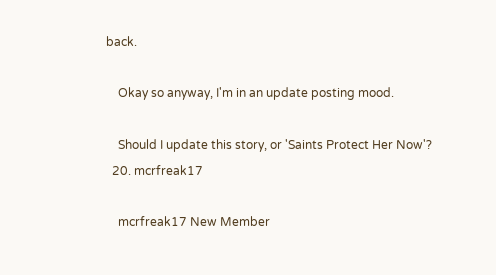back.

    Okay so anyway, I'm in an update posting mood.

    Should I update this story, or 'Saints Protect Her Now'?
  20. mcrfreak17

    mcrfreak17 New Member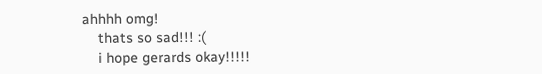ahhhh omg!
    thats so sad!!! :(
    i hope gerards okay!!!!!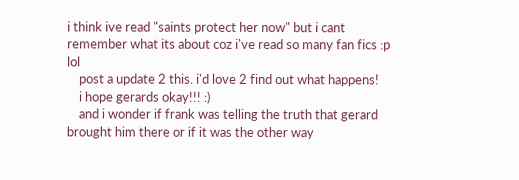i think ive read "saints protect her now" but i cant remember what its about coz i've read so many fan fics :p lol
    post a update 2 this. i'd love 2 find out what happens!
    i hope gerards okay!!! :)
    and i wonder if frank was telling the truth that gerard brought him there or if it was the other way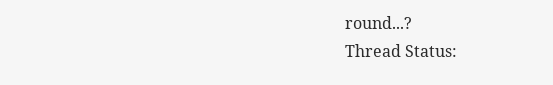round...?
Thread Status: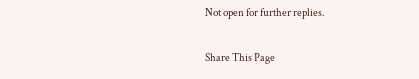Not open for further replies.

Share This Page